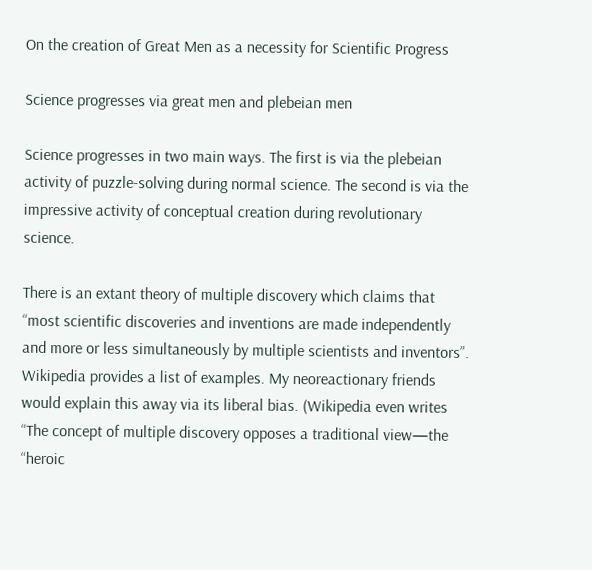On the creation of Great Men as a necessity for Scientific Progress

Science progresses via great men and plebeian men

Science progresses in two main ways. The first is via the plebeian activity of puzzle-solving during normal science. The second is via the impressive activity of conceptual creation during revolutionary science.

There is an extant theory of multiple discovery which claims that “most scientific discoveries and inventions are made independently and more or less simultaneously by multiple scientists and inventors”. Wikipedia provides a list of examples. My neoreactionary friends would explain this away via its liberal bias. (Wikipedia even writes “The concept of multiple discovery opposes a traditional view—the “heroic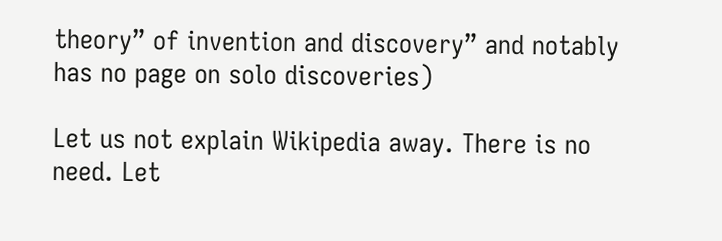theory” of invention and discovery” and notably has no page on solo discoveries)

Let us not explain Wikipedia away. There is no need. Let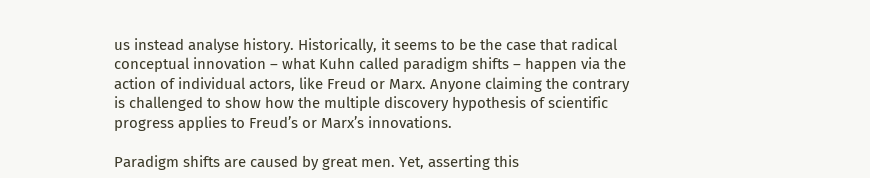us instead analyse history. Historically, it seems to be the case that radical conceptual innovation – what Kuhn called paradigm shifts – happen via the action of individual actors, like Freud or Marx. Anyone claiming the contrary is challenged to show how the multiple discovery hypothesis of scientific progress applies to Freud’s or Marx’s innovations.

Paradigm shifts are caused by great men. Yet, asserting this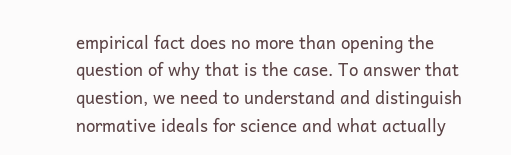empirical fact does no more than opening the question of why that is the case. To answer that question, we need to understand and distinguish normative ideals for science and what actually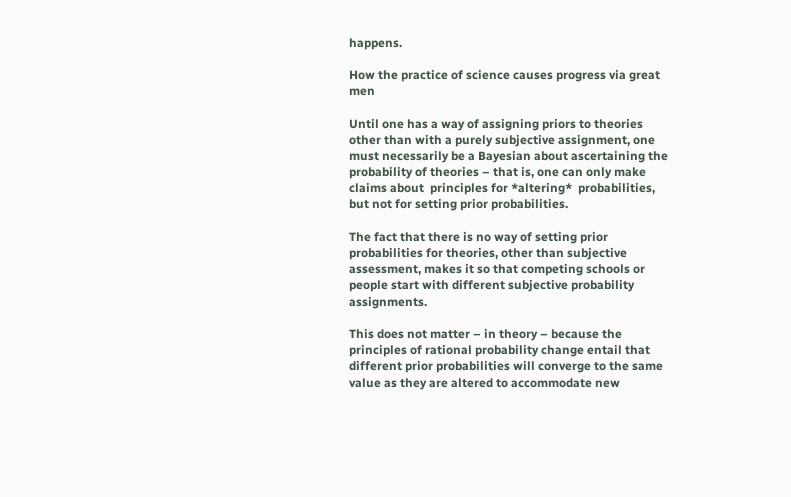happens.

How the practice of science causes progress via great men

Until one has a way of assigning priors to theories other than with a purely subjective assignment, one must necessarily be a Bayesian about ascertaining the probability of theories – that is, one can only make claims about  principles for *altering*  probabilities, but not for setting prior probabilities.

The fact that there is no way of setting prior probabilities for theories, other than subjective assessment, makes it so that competing schools or people start with different subjective probability assignments.

This does not matter – in theory – because the principles of rational probability change entail that different prior probabilities will converge to the same value as they are altered to accommodate new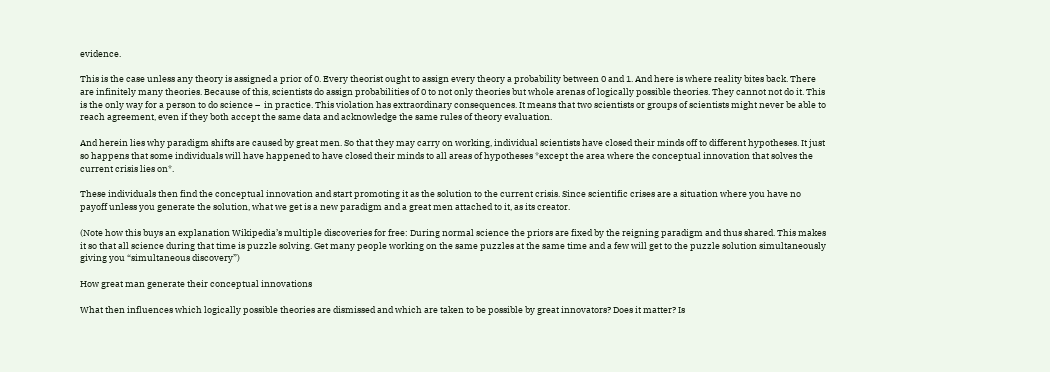evidence.

This is the case unless any theory is assigned a prior of 0. Every theorist ought to assign every theory a probability between 0 and 1. And here is where reality bites back. There are infinitely many theories. Because of this, scientists do assign probabilities of 0 to not only theories but whole arenas of logically possible theories. They cannot not do it. This is the only way for a person to do science –  in practice. This violation has extraordinary consequences. It means that two scientists or groups of scientists might never be able to reach agreement, even if they both accept the same data and acknowledge the same rules of theory evaluation.

And herein lies why paradigm shifts are caused by great men. So that they may carry on working, individual scientists have closed their minds off to different hypotheses. It just so happens that some individuals will have happened to have closed their minds to all areas of hypotheses *except the area where the conceptual innovation that solves the current crisis lies on*.

These individuals then find the conceptual innovation and start promoting it as the solution to the current crisis. Since scientific crises are a situation where you have no payoff unless you generate the solution, what we get is a new paradigm and a great men attached to it, as its creator.

(Note how this buys an explanation Wikipedia’s multiple discoveries for free: During normal science the priors are fixed by the reigning paradigm and thus shared. This makes it so that all science during that time is puzzle solving. Get many people working on the same puzzles at the same time and a few will get to the puzzle solution simultaneously giving you “simultaneous discovery”)

How great man generate their conceptual innovations

What then influences which logically possible theories are dismissed and which are taken to be possible by great innovators? Does it matter? Is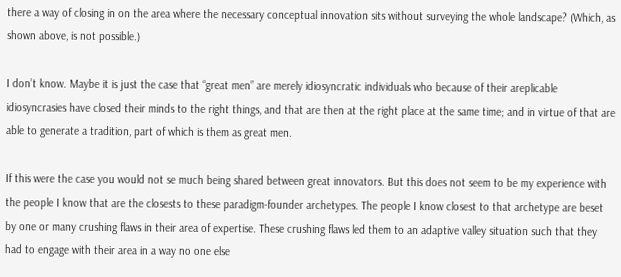there a way of closing in on the area where the necessary conceptual innovation sits without surveying the whole landscape? (Which, as shown above, is not possible.)

I don’t know. Maybe it is just the case that “great men” are merely idiosyncratic individuals who because of their areplicable idiosyncrasies have closed their minds to the right things, and that are then at the right place at the same time; and in virtue of that are able to generate a tradition, part of which is them as great men.

If this were the case you would not se much being shared between great innovators. But this does not seem to be my experience with the people I know that are the closests to these paradigm-founder archetypes. The people I know closest to that archetype are beset by one or many crushing flaws in their area of expertise. These crushing flaws led them to an adaptive valley situation such that they had to engage with their area in a way no one else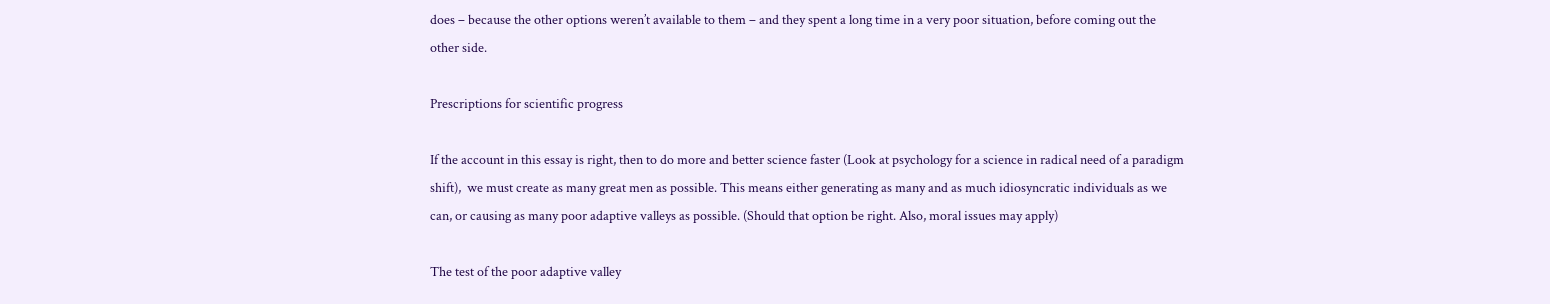does – because the other options weren’t available to them – and they spent a long time in a very poor situation, before coming out the other side.

Prescriptions for scientific progress

If the account in this essay is right, then to do more and better science faster (Look at psychology for a science in radical need of a paradigm shift),  we must create as many great men as possible. This means either generating as many and as much idiosyncratic individuals as we can, or causing as many poor adaptive valleys as possible. (Should that option be right. Also, moral issues may apply)

The test of the poor adaptive valley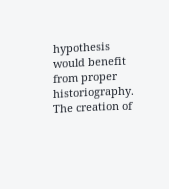hypothesis would benefit from proper historiography. The creation of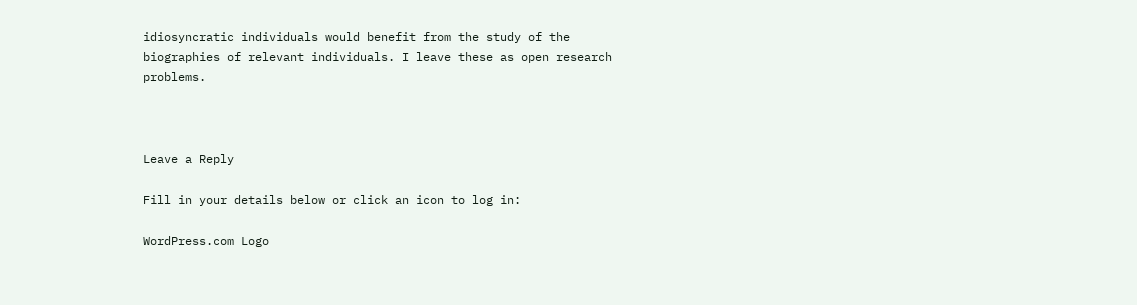idiosyncratic individuals would benefit from the study of the biographies of relevant individuals. I leave these as open research problems.



Leave a Reply

Fill in your details below or click an icon to log in:

WordPress.com Logo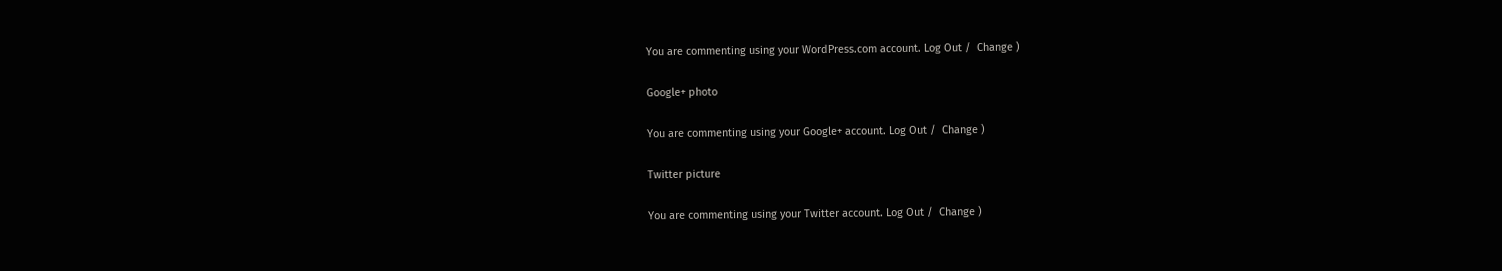You are commenting using your WordPress.com account. Log Out /  Change )

Google+ photo

You are commenting using your Google+ account. Log Out /  Change )

Twitter picture

You are commenting using your Twitter account. Log Out /  Change )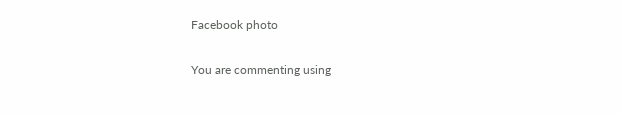Facebook photo

You are commenting using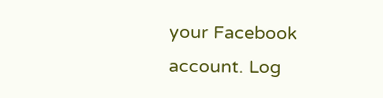your Facebook account. Log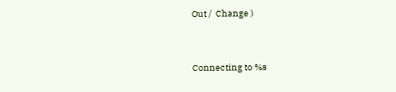Out /  Change )


Connecting to %s